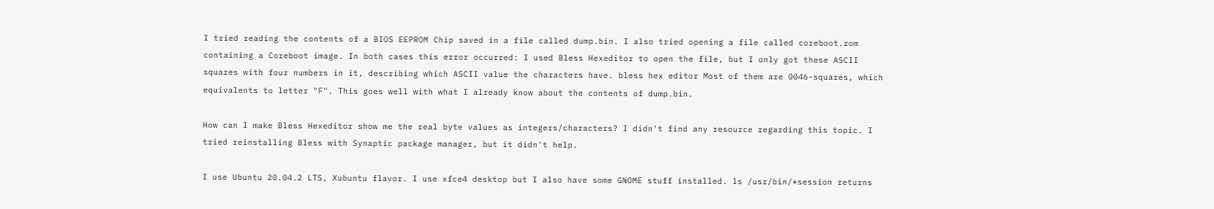I tried reading the contents of a BIOS EEPROM Chip saved in a file called dump.bin. I also tried opening a file called coreboot.rom containing a Coreboot image. In both cases this error occurred: I used Bless Hexeditor to open the file, but I only got these ASCII squares with four numbers in it, describing which ASCII value the characters have. bless hex editor Most of them are 0046-squares, which equivalents to letter "F". This goes well with what I already know about the contents of dump.bin.

How can I make Bless Hexeditor show me the real byte values as integers/characters? I didn't find any resource regarding this topic. I tried reinstalling Bless with Synaptic package manager, but it didn't help.

I use Ubuntu 20.04.2 LTS, Xubuntu flavor. I use xfce4 desktop but I also have some GNOME stuff installed. ls /usr/bin/*session returns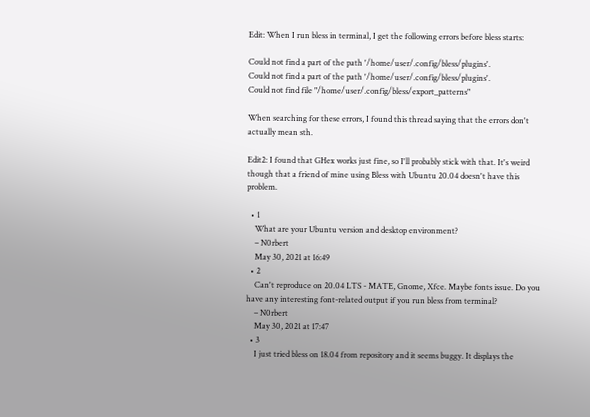Edit: When I run bless in terminal, I get the following errors before bless starts:

Could not find a part of the path '/home/user/.config/bless/plugins'.
Could not find a part of the path '/home/user/.config/bless/plugins'.
Could not find file "/home/user/.config/bless/export_patterns"

When searching for these errors, I found this thread saying that the errors don't actually mean sth.

Edit2: I found that GHex works just fine, so I'll probably stick with that. It's weird though that a friend of mine using Bless with Ubuntu 20.04 doesn't have this problem.

  • 1
    What are your Ubuntu version and desktop environment?
    – N0rbert
    May 30, 2021 at 16:49
  • 2
    Can't reproduce on 20.04 LTS - MATE, Gnome, Xfce. Maybe fonts issue. Do you have any interesting font-related output if you run bless from terminal?
    – N0rbert
    May 30, 2021 at 17:47
  • 3
    I just tried bless on 18.04 from repository and it seems buggy. It displays the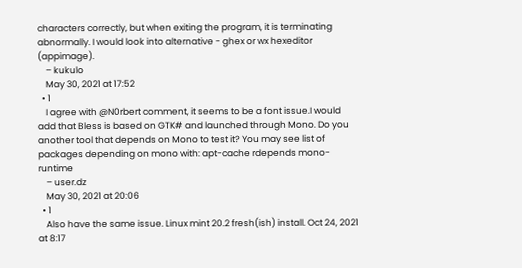characters correctly, but when exiting the program, it is terminating abnormally. I would look into alternative - ghex or wx hexeditor (appimage).
    – kukulo
    May 30, 2021 at 17:52
  • 1
    I agree with @N0rbert comment, it seems to be a font issue.I would add that Bless is based on GTK# and launched through Mono. Do you another tool that depends on Mono to test it? You may see list of packages depending on mono with: apt-cache rdepends mono-runtime
    – user.dz
    May 30, 2021 at 20:06
  • 1
    Also have the same issue. Linux mint 20.2 fresh(ish) install. Oct 24, 2021 at 8:17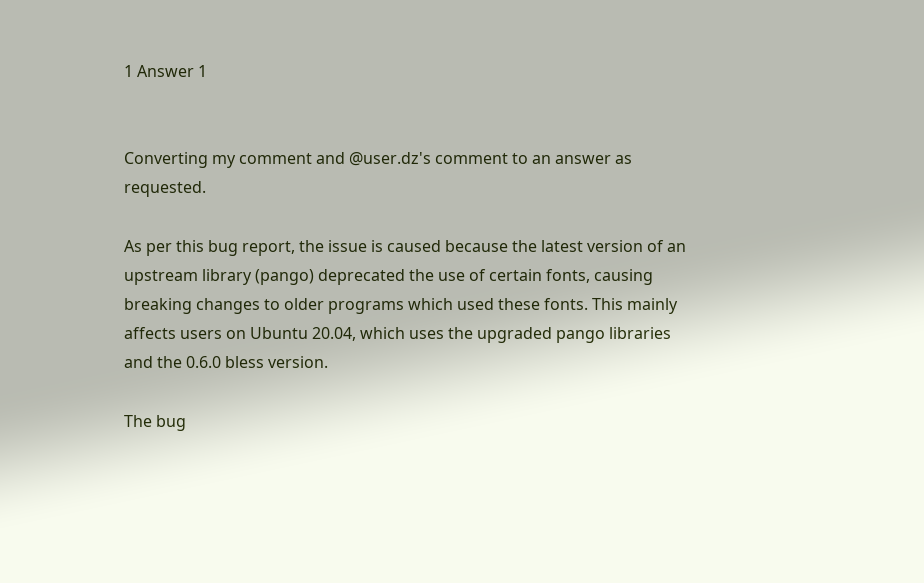1 Answer 1


Converting my comment and @user.dz's comment to an answer as requested.

As per this bug report, the issue is caused because the latest version of an upstream library (pango) deprecated the use of certain fonts, causing breaking changes to older programs which used these fonts. This mainly affects users on Ubuntu 20.04, which uses the upgraded pango libraries and the 0.6.0 bless version.

The bug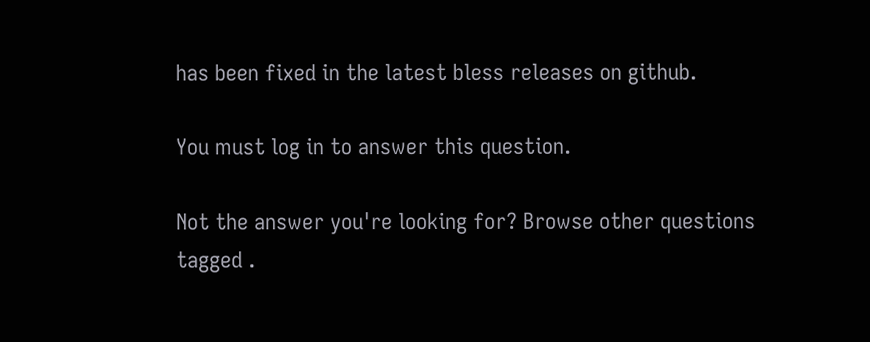has been fixed in the latest bless releases on github.

You must log in to answer this question.

Not the answer you're looking for? Browse other questions tagged .